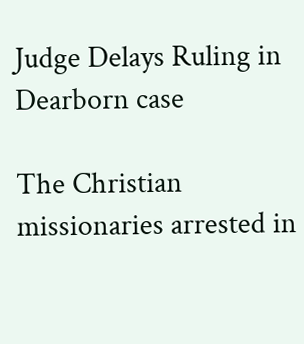Judge Delays Ruling in Dearborn case

The Christian missionaries arrested in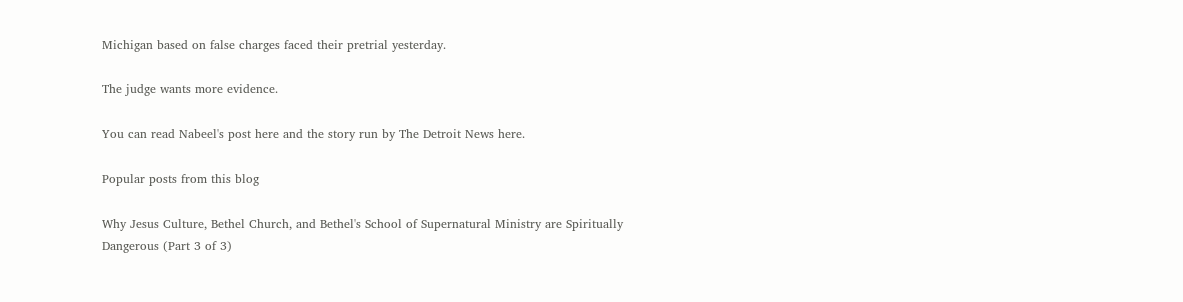Michigan based on false charges faced their pretrial yesterday.

The judge wants more evidence.

You can read Nabeel's post here and the story run by The Detroit News here.

Popular posts from this blog

Why Jesus Culture, Bethel Church, and Bethel's School of Supernatural Ministry are Spiritually Dangerous (Part 3 of 3)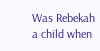Was Rebekah a child when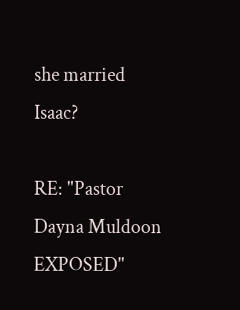she married Isaac?

RE: "Pastor Dayna Muldoon EXPOSED"